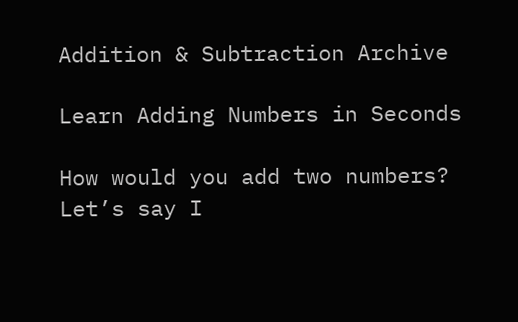Addition & Subtraction Archive

Learn Adding Numbers in Seconds

How would you add two numbers? Let’s say I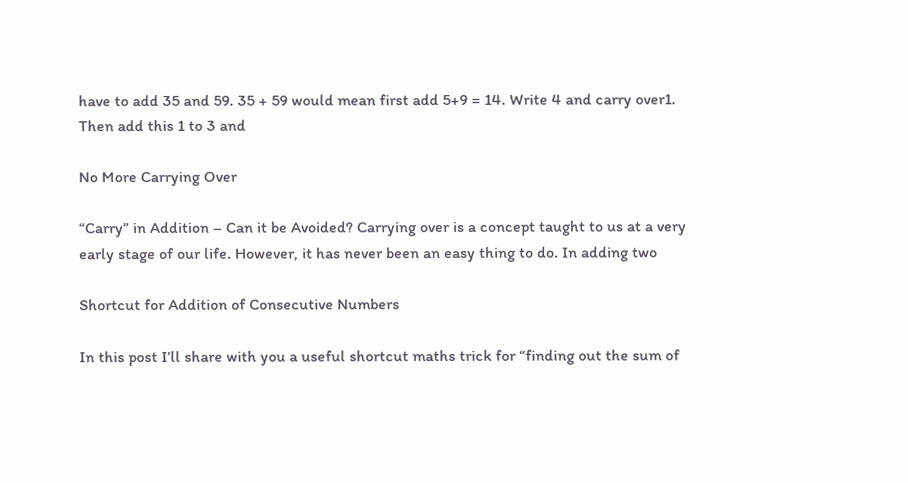have to add 35 and 59. 35 + 59 would mean first add 5+9 = 14. Write 4 and carry over1. Then add this 1 to 3 and

No More Carrying Over

“Carry” in Addition – Can it be Avoided? Carrying over is a concept taught to us at a very early stage of our life. However, it has never been an easy thing to do. In adding two

Shortcut for Addition of Consecutive Numbers

In this post I’ll share with you a useful shortcut maths trick for “finding out the sum of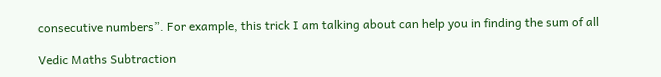consecutive numbers”. For example, this trick I am talking about can help you in finding the sum of all

Vedic Maths Subtraction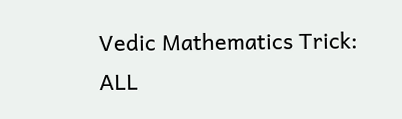Vedic Mathematics Trick: ALL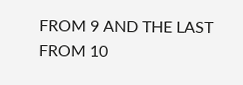FROM 9 AND THE LAST FROM 10